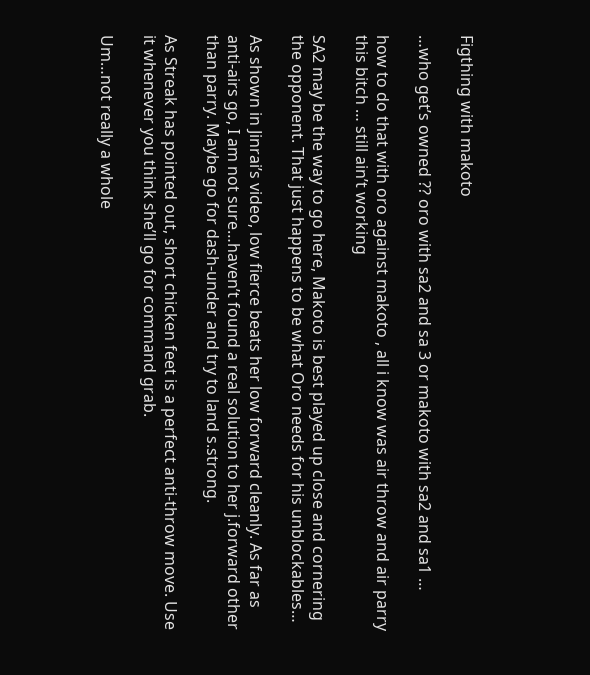Figthing with makoto

…who get’s owned ?? oro with sa2 and sa 3 or makoto with sa2 and sa1 …

how to do that with oro against makoto , all i know was air throw and air parry this bitch … still ain’t working

SA2 may be the way to go here, Makoto is best played up close and cornering the opponent. That just happens to be what Oro needs for his unblockables…

As shown in Jinrai’s video, low fierce beats her low forward cleanly. As far as anti-airs go, I am not sure…haven’t found a real solution to her j.forward other than parry. Maybe go for dash-under and try to land s.strong.

As Streak has pointed out, short chicken feet is a perfect anti-throw move. Use it whenever you think she’ll go for command grab.

Um…not really a whole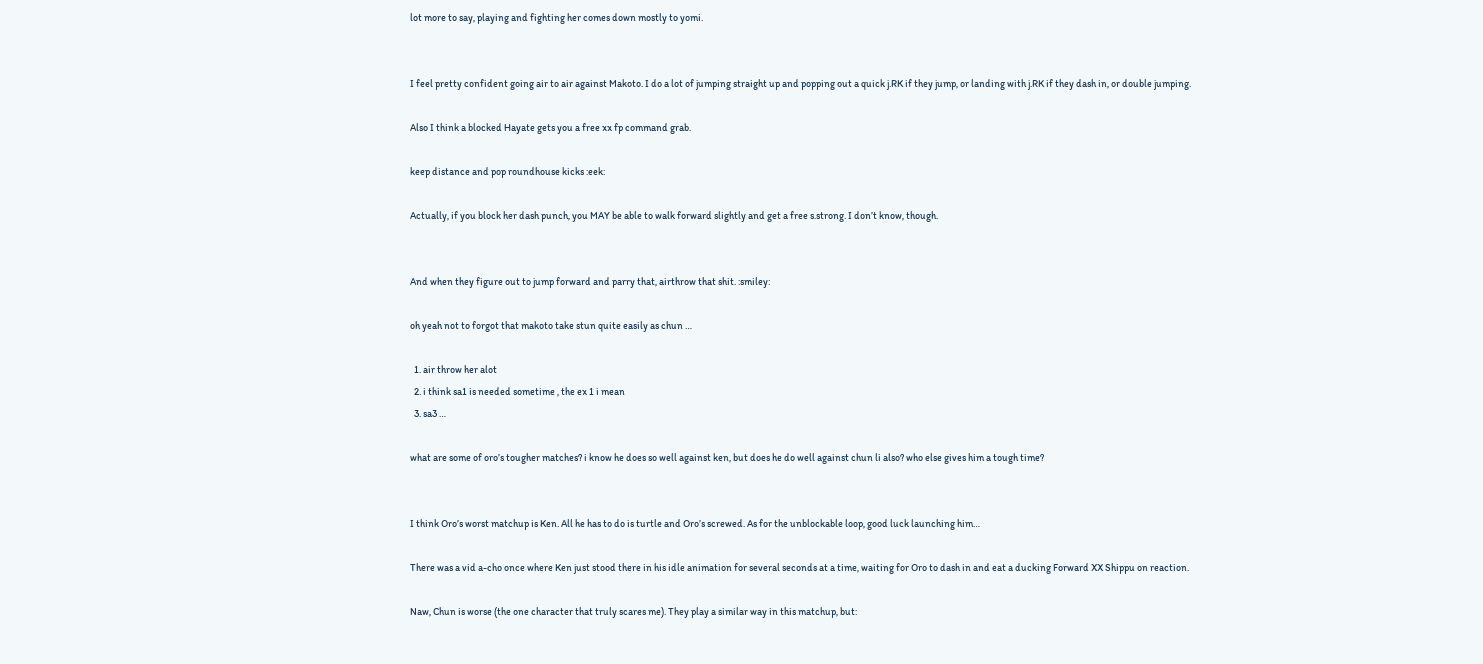lot more to say, playing and fighting her comes down mostly to yomi.


I feel pretty confident going air to air against Makoto. I do a lot of jumping straight up and popping out a quick j.RK if they jump, or landing with j.RK if they dash in, or double jumping.

Also I think a blocked Hayate gets you a free xx fp command grab.

keep distance and pop roundhouse kicks :eek:

Actually, if you block her dash punch, you MAY be able to walk forward slightly and get a free s.strong. I don’t know, though.


And when they figure out to jump forward and parry that, airthrow that shit. :smiley:

oh yeah not to forgot that makoto take stun quite easily as chun …

  1. air throw her alot
  2. i think sa1 is needed sometime , the ex 1 i mean
  3. sa3 …

what are some of oro’s tougher matches? i know he does so well against ken, but does he do well against chun li also? who else gives him a tough time?


I think Oro’s worst matchup is Ken. All he has to do is turtle and Oro’s screwed. As for the unblockable loop, good luck launching him…

There was a vid a-cho once where Ken just stood there in his idle animation for several seconds at a time, waiting for Oro to dash in and eat a ducking Forward XX Shippu on reaction.

Naw, Chun is worse (the one character that truly scares me). They play a similar way in this matchup, but: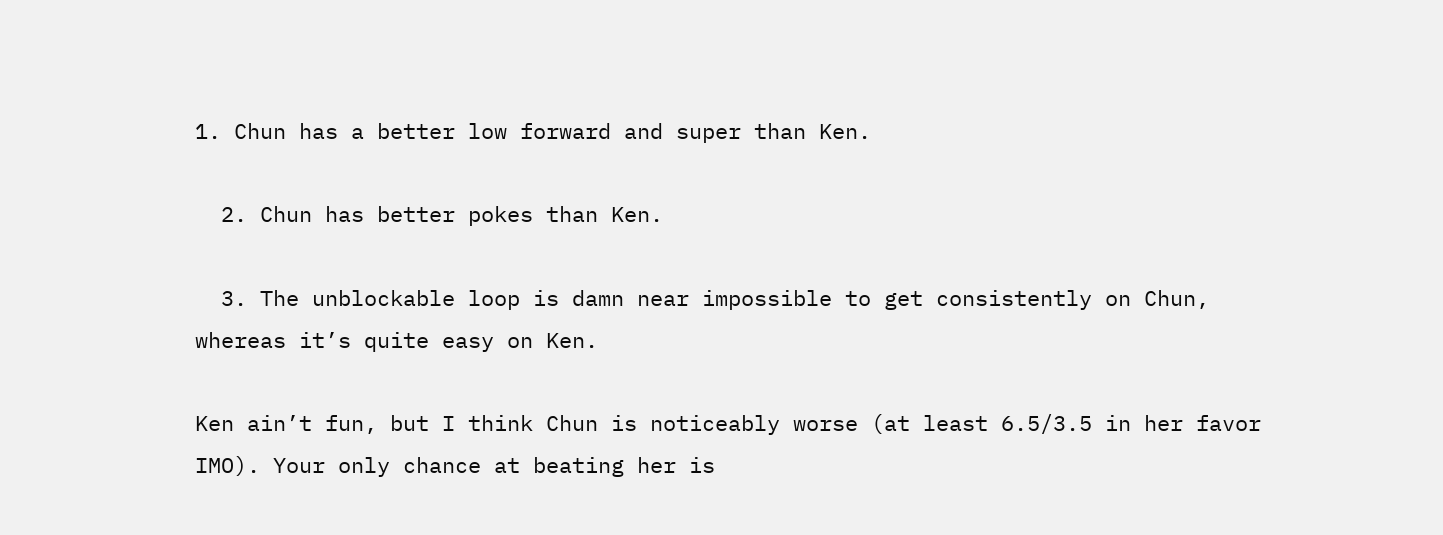1. Chun has a better low forward and super than Ken.

  2. Chun has better pokes than Ken.

  3. The unblockable loop is damn near impossible to get consistently on Chun, whereas it’s quite easy on Ken.

Ken ain’t fun, but I think Chun is noticeably worse (at least 6.5/3.5 in her favor IMO). Your only chance at beating her is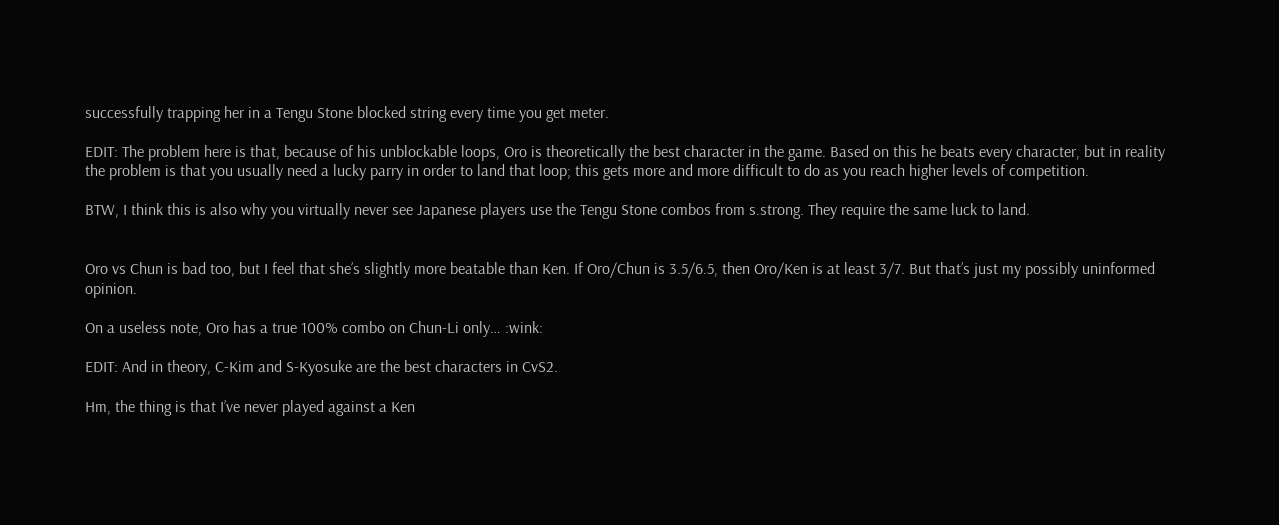successfully trapping her in a Tengu Stone blocked string every time you get meter.

EDIT: The problem here is that, because of his unblockable loops, Oro is theoretically the best character in the game. Based on this he beats every character, but in reality the problem is that you usually need a lucky parry in order to land that loop; this gets more and more difficult to do as you reach higher levels of competition.

BTW, I think this is also why you virtually never see Japanese players use the Tengu Stone combos from s.strong. They require the same luck to land.


Oro vs Chun is bad too, but I feel that she’s slightly more beatable than Ken. If Oro/Chun is 3.5/6.5, then Oro/Ken is at least 3/7. But that’s just my possibly uninformed opinion.

On a useless note, Oro has a true 100% combo on Chun-Li only… :wink:

EDIT: And in theory, C-Kim and S-Kyosuke are the best characters in CvS2.

Hm, the thing is that I’ve never played against a Ken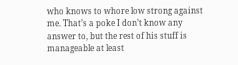who knows to whore low strong against me. That’s a poke I don’t know any answer to, but the rest of his stuff is manageable at least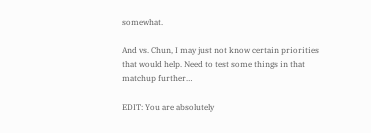somewhat.

And vs. Chun, I may just not know certain priorities that would help. Need to test some things in that matchup further…

EDIT: You are absolutely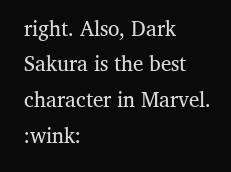right. Also, Dark Sakura is the best character in Marvel. :wink: